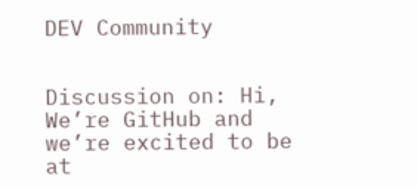DEV Community


Discussion on: Hi, We’re GitHub and we’re excited to be at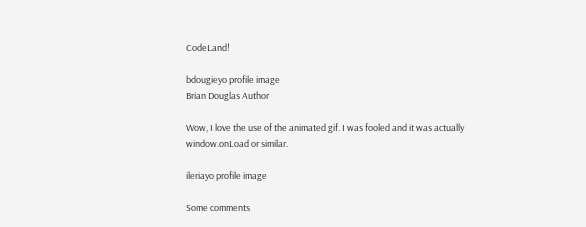CodeLand!

bdougieyo profile image
Brian Douglas Author

Wow, I love the use of the animated gif. I was fooled and it was actually window.onLoad or similar.

ileriayo profile image

Some comments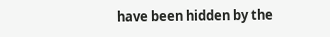have been hidden by the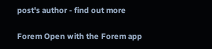post's author - find out more

Forem Open with the Forem app